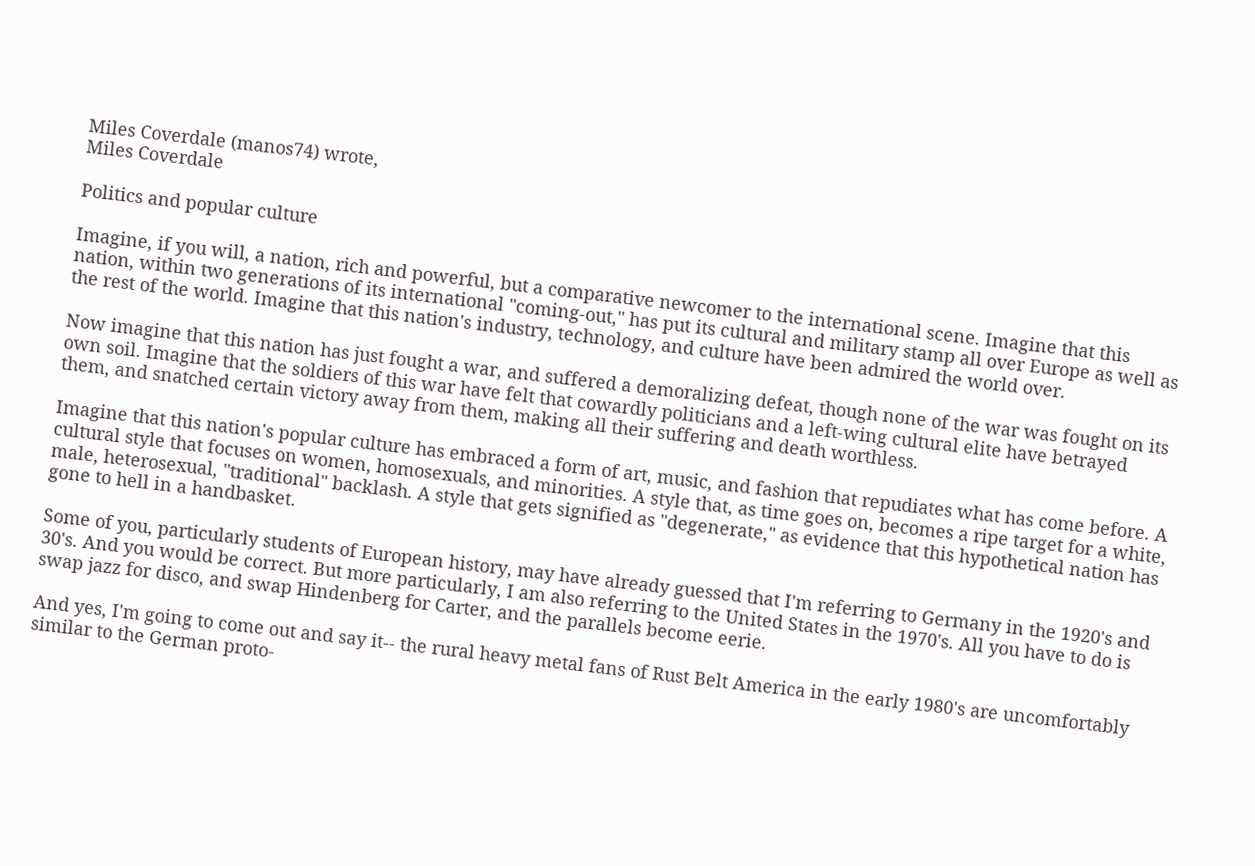Miles Coverdale (manos74) wrote,
Miles Coverdale

Politics and popular culture

Imagine, if you will, a nation, rich and powerful, but a comparative newcomer to the international scene. Imagine that this nation, within two generations of its international "coming-out," has put its cultural and military stamp all over Europe as well as the rest of the world. Imagine that this nation's industry, technology, and culture have been admired the world over.

Now imagine that this nation has just fought a war, and suffered a demoralizing defeat, though none of the war was fought on its own soil. Imagine that the soldiers of this war have felt that cowardly politicians and a left-wing cultural elite have betrayed them, and snatched certain victory away from them, making all their suffering and death worthless.

Imagine that this nation's popular culture has embraced a form of art, music, and fashion that repudiates what has come before. A cultural style that focuses on women, homosexuals, and minorities. A style that, as time goes on, becomes a ripe target for a white, male, heterosexual, "traditional" backlash. A style that gets signified as "degenerate," as evidence that this hypothetical nation has gone to hell in a handbasket.

Some of you, particularly students of European history, may have already guessed that I'm referring to Germany in the 1920's and 30's. And you would be correct. But more particularly, I am also referring to the United States in the 1970's. All you have to do is swap jazz for disco, and swap Hindenberg for Carter, and the parallels become eerie.

And yes, I'm going to come out and say it-- the rural heavy metal fans of Rust Belt America in the early 1980's are uncomfortably similar to the German proto-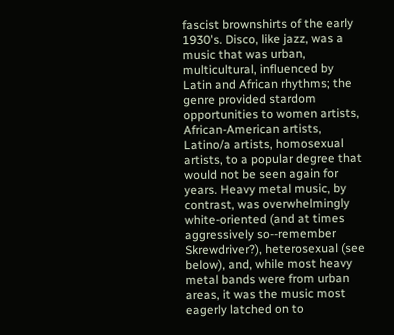fascist brownshirts of the early 1930's. Disco, like jazz, was a music that was urban, multicultural, influenced by Latin and African rhythms; the genre provided stardom opportunities to women artists, African-American artists, Latino/a artists, homosexual artists, to a popular degree that would not be seen again for years. Heavy metal music, by contrast, was overwhelmingly white-oriented (and at times aggressively so--remember Skrewdriver?), heterosexual (see below), and, while most heavy metal bands were from urban areas, it was the music most eagerly latched on to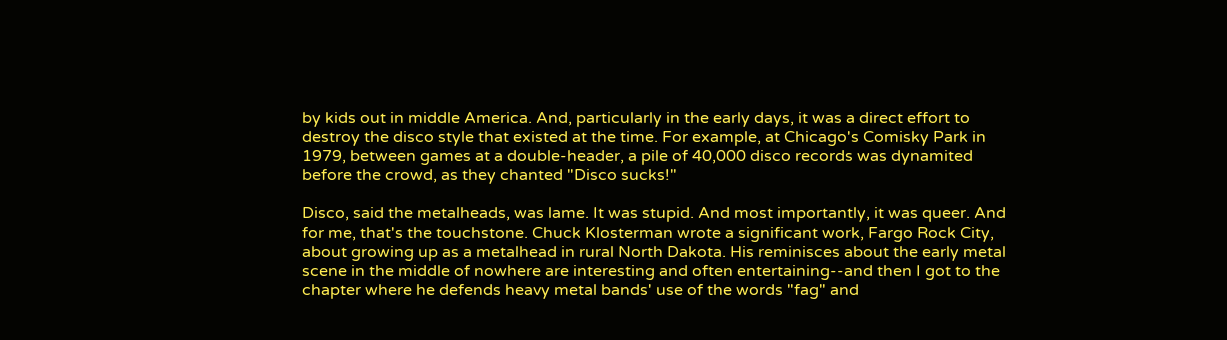by kids out in middle America. And, particularly in the early days, it was a direct effort to destroy the disco style that existed at the time. For example, at Chicago's Comisky Park in 1979, between games at a double-header, a pile of 40,000 disco records was dynamited before the crowd, as they chanted "Disco sucks!"

Disco, said the metalheads, was lame. It was stupid. And most importantly, it was queer. And for me, that's the touchstone. Chuck Klosterman wrote a significant work, Fargo Rock City, about growing up as a metalhead in rural North Dakota. His reminisces about the early metal scene in the middle of nowhere are interesting and often entertaining--and then I got to the chapter where he defends heavy metal bands' use of the words "fag" and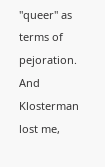"queer" as terms of pejoration. And Klosterman lost me,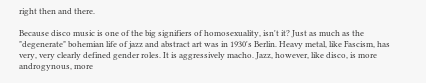right then and there.

Because disco music is one of the big signifiers of homosexuality, isn't it? Just as much as the "degenerate" bohemian life of jazz and abstract art was in 1930's Berlin. Heavy metal, like Fascism, has very, very clearly defined gender roles. It is aggressively macho. Jazz, however, like disco, is more androgynous, more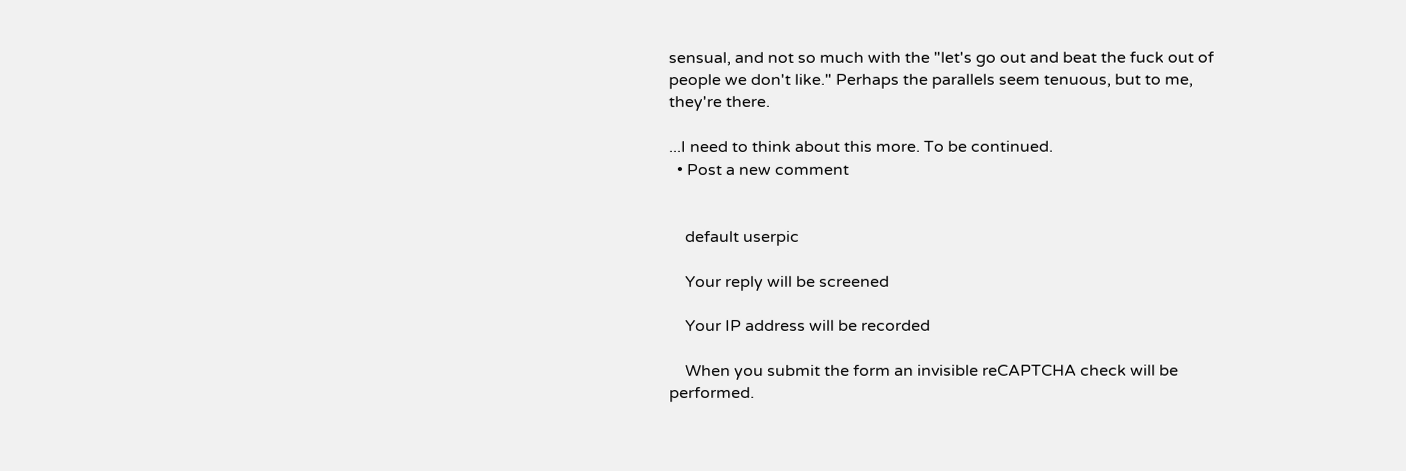sensual, and not so much with the "let's go out and beat the fuck out of people we don't like." Perhaps the parallels seem tenuous, but to me, they're there.

...I need to think about this more. To be continued.
  • Post a new comment


    default userpic

    Your reply will be screened

    Your IP address will be recorded

    When you submit the form an invisible reCAPTCHA check will be performed.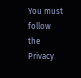You must follow the Privacy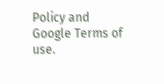Policy and Google Terms of use.